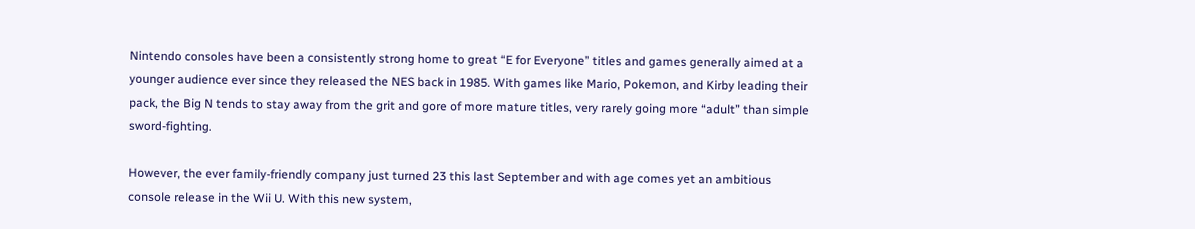Nintendo consoles have been a consistently strong home to great “E for Everyone” titles and games generally aimed at a younger audience ever since they released the NES back in 1985. With games like Mario, Pokemon, and Kirby leading their pack, the Big N tends to stay away from the grit and gore of more mature titles, very rarely going more “adult” than simple sword-fighting.

However, the ever family-friendly company just turned 23 this last September and with age comes yet an ambitious console release in the Wii U. With this new system,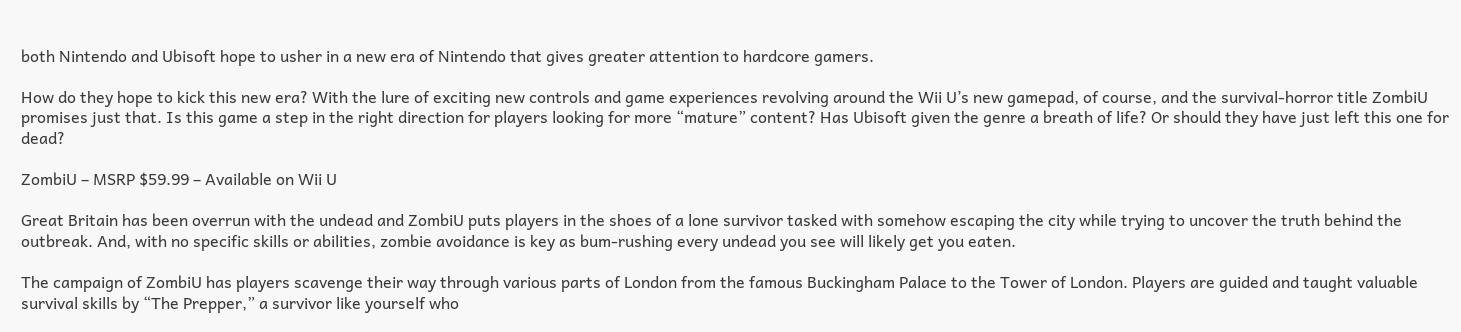both Nintendo and Ubisoft hope to usher in a new era of Nintendo that gives greater attention to hardcore gamers.

How do they hope to kick this new era? With the lure of exciting new controls and game experiences revolving around the Wii U’s new gamepad, of course, and the survival-horror title ZombiU promises just that. Is this game a step in the right direction for players looking for more “mature” content? Has Ubisoft given the genre a breath of life? Or should they have just left this one for dead?

ZombiU – MSRP $59.99 – Available on Wii U

Great Britain has been overrun with the undead and ZombiU puts players in the shoes of a lone survivor tasked with somehow escaping the city while trying to uncover the truth behind the outbreak. And, with no specific skills or abilities, zombie avoidance is key as bum-rushing every undead you see will likely get you eaten.

The campaign of ZombiU has players scavenge their way through various parts of London from the famous Buckingham Palace to the Tower of London. Players are guided and taught valuable survival skills by “The Prepper,” a survivor like yourself who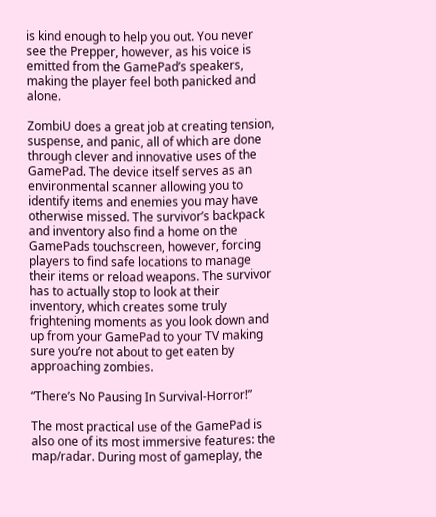is kind enough to help you out. You never see the Prepper, however, as his voice is emitted from the GamePad’s speakers, making the player feel both panicked and alone.

ZombiU does a great job at creating tension, suspense, and panic, all of which are done through clever and innovative uses of the GamePad. The device itself serves as an environmental scanner allowing you to identify items and enemies you may have otherwise missed. The survivor’s backpack and inventory also find a home on the GamePads touchscreen, however, forcing players to find safe locations to manage their items or reload weapons. The survivor has to actually stop to look at their inventory, which creates some truly frightening moments as you look down and up from your GamePad to your TV making sure you’re not about to get eaten by approaching zombies.

“There’s No Pausing In Survival-Horror!”

The most practical use of the GamePad is also one of its most immersive features: the map/radar. During most of gameplay, the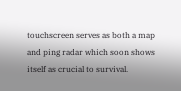touchscreen serves as both a map and ping radar which soon shows itself as crucial to survival.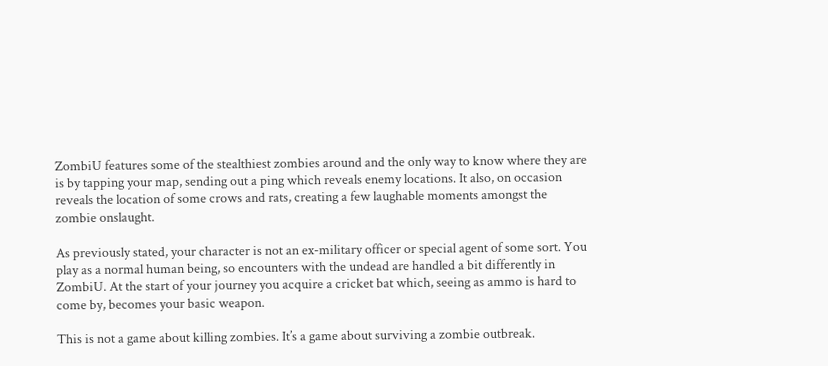ZombiU features some of the stealthiest zombies around and the only way to know where they are is by tapping your map, sending out a ping which reveals enemy locations. It also, on occasion  reveals the location of some crows and rats, creating a few laughable moments amongst the zombie onslaught.

As previously stated, your character is not an ex-military officer or special agent of some sort. You play as a normal human being, so encounters with the undead are handled a bit differently in ZombiU. At the start of your journey you acquire a cricket bat which, seeing as ammo is hard to come by, becomes your basic weapon.

This is not a game about killing zombies. It’s a game about surviving a zombie outbreak.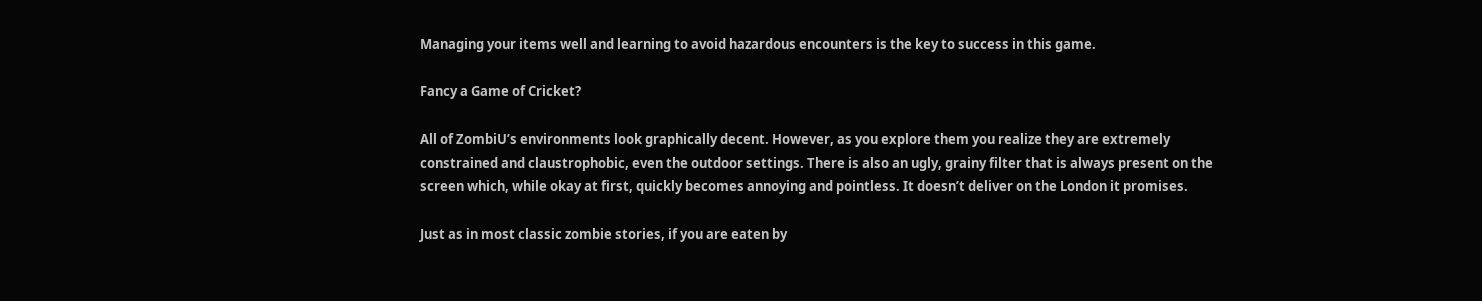Managing your items well and learning to avoid hazardous encounters is the key to success in this game.

Fancy a Game of Cricket?

All of ZombiU’s environments look graphically decent. However, as you explore them you realize they are extremely constrained and claustrophobic, even the outdoor settings. There is also an ugly, grainy filter that is always present on the screen which, while okay at first, quickly becomes annoying and pointless. It doesn’t deliver on the London it promises.

Just as in most classic zombie stories, if you are eaten by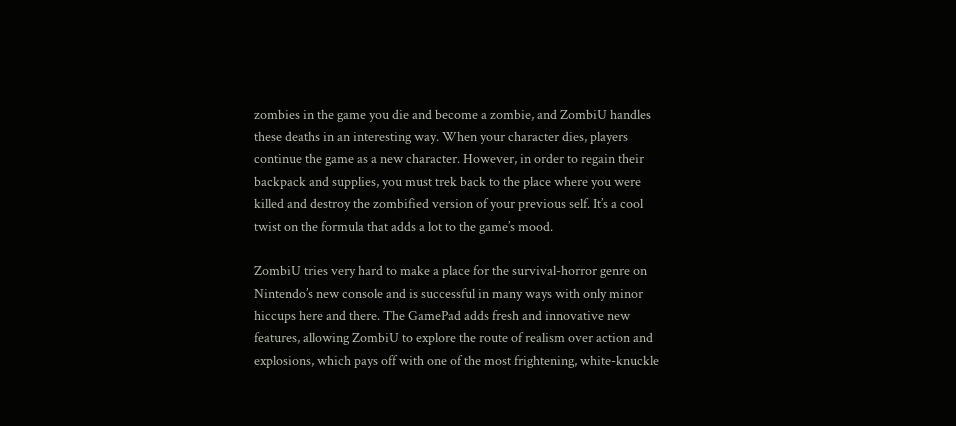zombies in the game you die and become a zombie, and ZombiU handles these deaths in an interesting way. When your character dies, players continue the game as a new character. However, in order to regain their backpack and supplies, you must trek back to the place where you were killed and destroy the zombified version of your previous self. It’s a cool twist on the formula that adds a lot to the game’s mood.

ZombiU tries very hard to make a place for the survival-horror genre on Nintendo’s new console and is successful in many ways with only minor hiccups here and there. The GamePad adds fresh and innovative new features, allowing ZombiU to explore the route of realism over action and explosions, which pays off with one of the most frightening, white-knuckle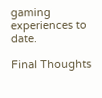gaming experiences to date.

Final Thoughts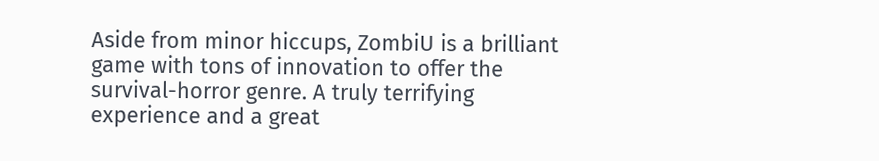Aside from minor hiccups, ZombiU is a brilliant game with tons of innovation to offer the survival-horror genre. A truly terrifying experience and a great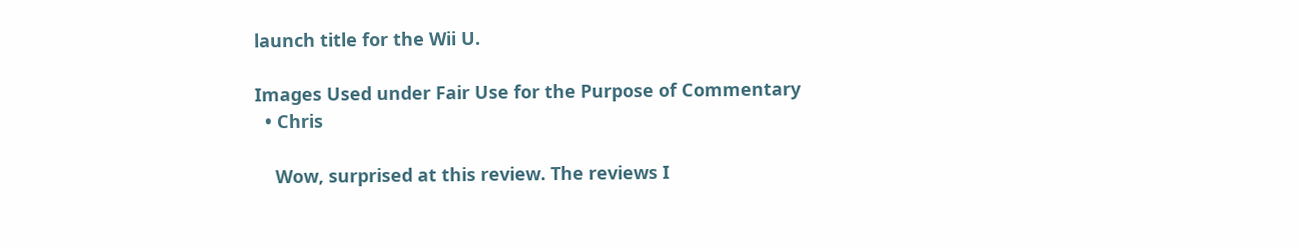launch title for the Wii U.

Images Used under Fair Use for the Purpose of Commentary
  • Chris

    Wow, surprised at this review. The reviews I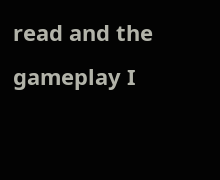read and the gameplay I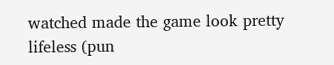watched made the game look pretty lifeless (pun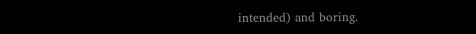intended) and boring.